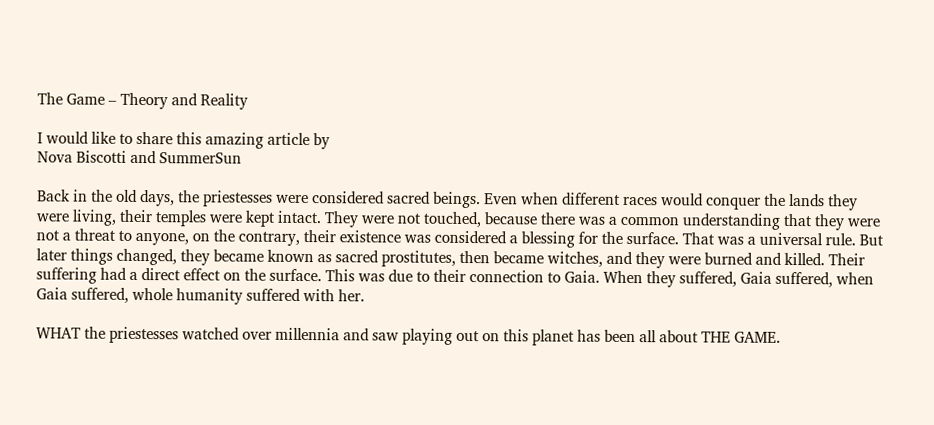The Game – Theory and Reality

I would like to share this amazing article by
Nova Biscotti and SummerSun

Back in the old days, the priestesses were considered sacred beings. Even when different races would conquer the lands they were living, their temples were kept intact. They were not touched, because there was a common understanding that they were not a threat to anyone, on the contrary, their existence was considered a blessing for the surface. That was a universal rule. But later things changed, they became known as sacred prostitutes, then became witches, and they were burned and killed. Their suffering had a direct effect on the surface. This was due to their connection to Gaia. When they suffered, Gaia suffered, when Gaia suffered, whole humanity suffered with her.

WHAT the priestesses watched over millennia and saw playing out on this planet has been all about THE GAME.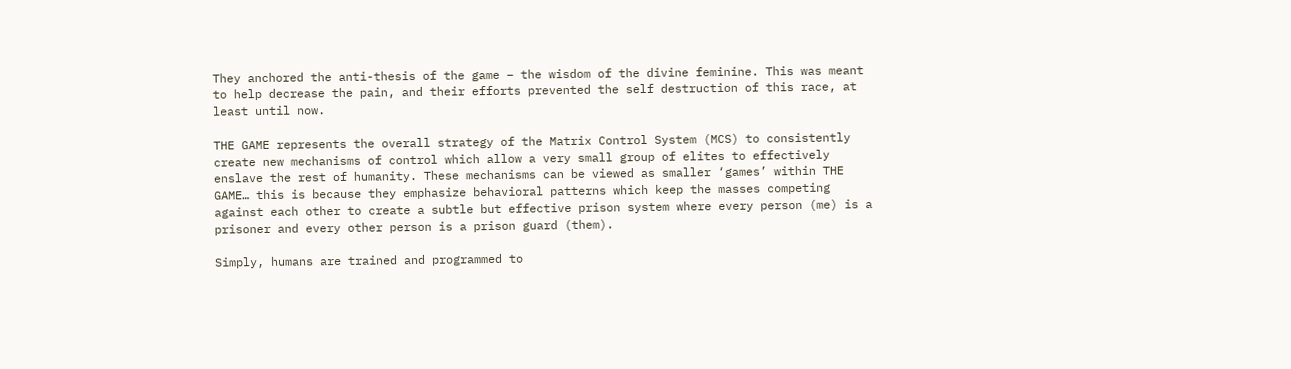They anchored the anti-thesis of the game – the wisdom of the divine feminine. This was meant to help decrease the pain, and their efforts prevented the self destruction of this race, at least until now.

THE GAME represents the overall strategy of the Matrix Control System (MCS) to consistently create new mechanisms of control which allow a very small group of elites to effectively enslave the rest of humanity. These mechanisms can be viewed as smaller ‘games’ within THE GAME… this is because they emphasize behavioral patterns which keep the masses competing against each other to create a subtle but effective prison system where every person (me) is a prisoner and every other person is a prison guard (them).

Simply, humans are trained and programmed to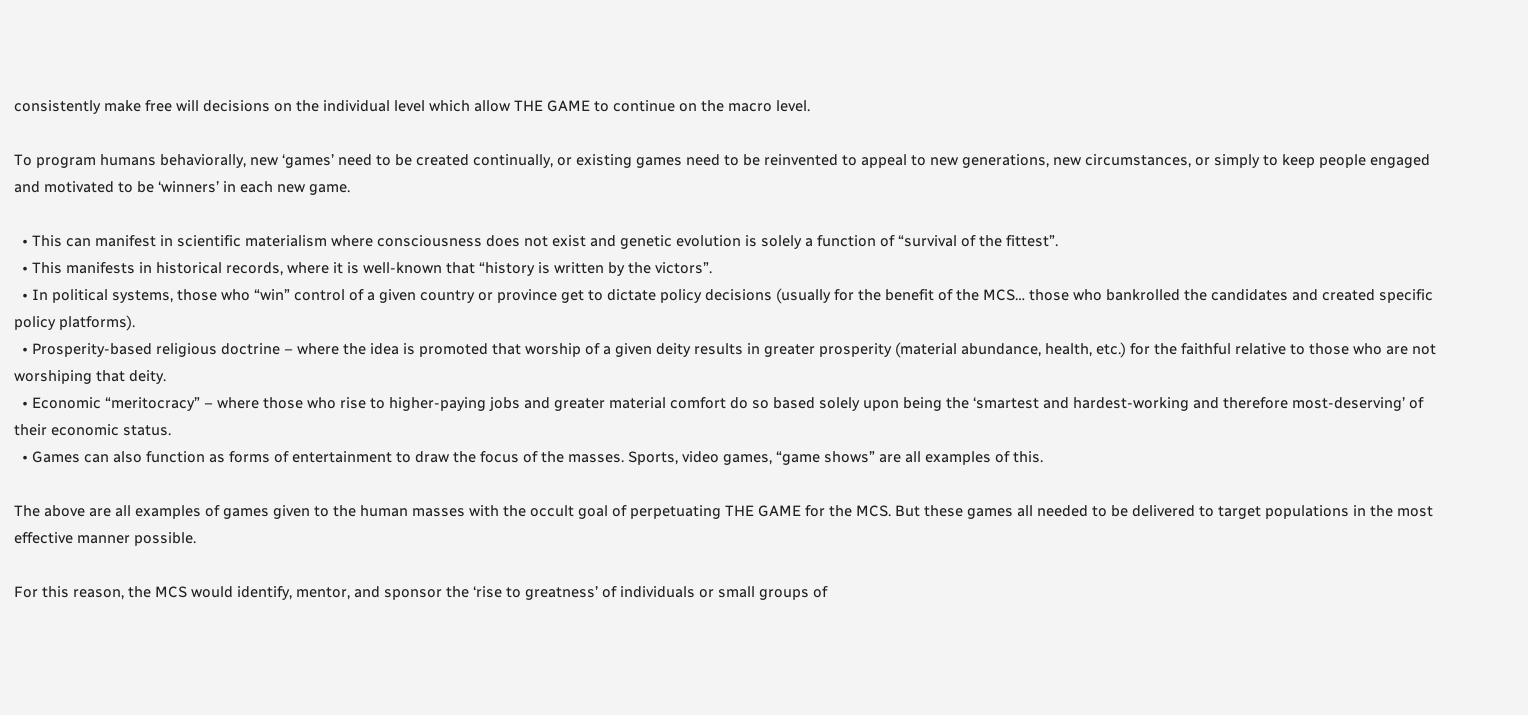consistently make free will decisions on the individual level which allow THE GAME to continue on the macro level.

To program humans behaviorally, new ‘games’ need to be created continually, or existing games need to be reinvented to appeal to new generations, new circumstances, or simply to keep people engaged and motivated to be ‘winners’ in each new game.

  • This can manifest in scientific materialism where consciousness does not exist and genetic evolution is solely a function of “survival of the fittest”.
  • This manifests in historical records, where it is well-known that “history is written by the victors”.
  • In political systems, those who “win” control of a given country or province get to dictate policy decisions (usually for the benefit of the MCS… those who bankrolled the candidates and created specific policy platforms).
  • Prosperity-based religious doctrine – where the idea is promoted that worship of a given deity results in greater prosperity (material abundance, health, etc.) for the faithful relative to those who are not worshiping that deity.
  • Economic “meritocracy” – where those who rise to higher-paying jobs and greater material comfort do so based solely upon being the ‘smartest and hardest-working and therefore most-deserving’ of their economic status.
  • Games can also function as forms of entertainment to draw the focus of the masses. Sports, video games, “game shows” are all examples of this.

The above are all examples of games given to the human masses with the occult goal of perpetuating THE GAME for the MCS. But these games all needed to be delivered to target populations in the most effective manner possible.

For this reason, the MCS would identify, mentor, and sponsor the ‘rise to greatness’ of individuals or small groups of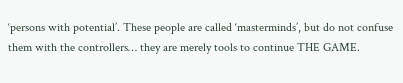‘persons with potential’. These people are called ‘masterminds’, but do not confuse them with the controllers… they are merely tools to continue THE GAME.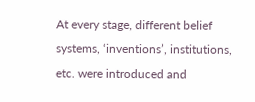At every stage, different belief systems, ‘inventions’, institutions, etc. were introduced and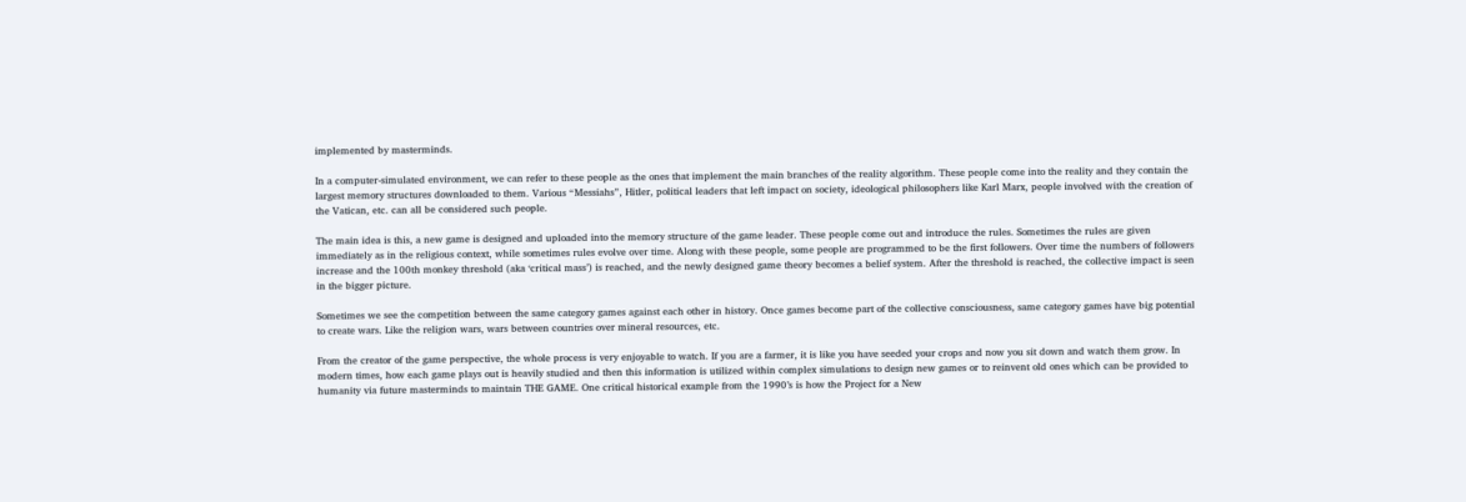implemented by masterminds.

In a computer-simulated environment, we can refer to these people as the ones that implement the main branches of the reality algorithm. These people come into the reality and they contain the largest memory structures downloaded to them. Various “Messiahs”, Hitler, political leaders that left impact on society, ideological philosophers like Karl Marx, people involved with the creation of the Vatican, etc. can all be considered such people.

The main idea is this, a new game is designed and uploaded into the memory structure of the game leader. These people come out and introduce the rules. Sometimes the rules are given immediately as in the religious context, while sometimes rules evolve over time. Along with these people, some people are programmed to be the first followers. Over time the numbers of followers increase and the 100th monkey threshold (aka ‘critical mass’) is reached, and the newly designed game theory becomes a belief system. After the threshold is reached, the collective impact is seen in the bigger picture.

Sometimes we see the competition between the same category games against each other in history. Once games become part of the collective consciousness, same category games have big potential to create wars. Like the religion wars, wars between countries over mineral resources, etc.

From the creator of the game perspective, the whole process is very enjoyable to watch. If you are a farmer, it is like you have seeded your crops and now you sit down and watch them grow. In modern times, how each game plays out is heavily studied and then this information is utilized within complex simulations to design new games or to reinvent old ones which can be provided to humanity via future masterminds to maintain THE GAME. One critical historical example from the 1990’s is how the Project for a New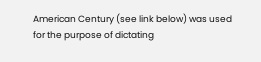American Century (see link below) was used for the purpose of dictating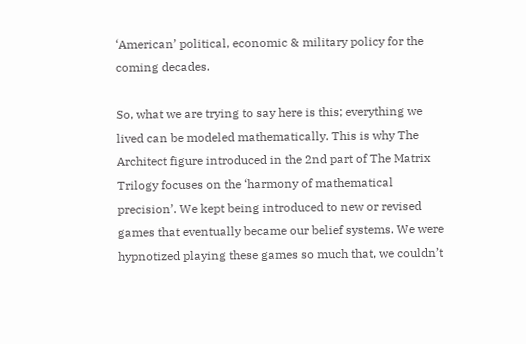‘American’ political, economic & military policy for the coming decades.

So, what we are trying to say here is this; everything we lived can be modeled mathematically. This is why The Architect figure introduced in the 2nd part of The Matrix Trilogy focuses on the ‘harmony of mathematical precision’. We kept being introduced to new or revised games that eventually became our belief systems. We were hypnotized playing these games so much that, we couldn’t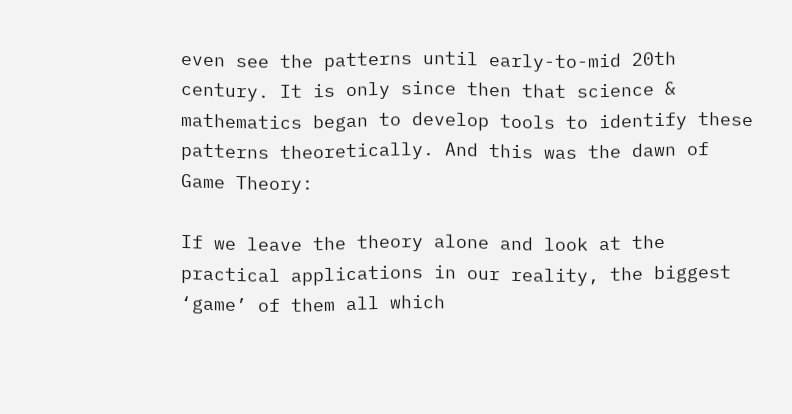even see the patterns until early-to-mid 20th century. It is only since then that science & mathematics began to develop tools to identify these patterns theoretically. And this was the dawn of Game Theory:

If we leave the theory alone and look at the practical applications in our reality, the biggest ‘game’ of them all which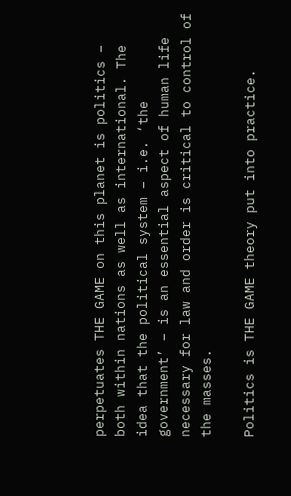perpetuates THE GAME on this planet is politics – both within nations as well as international. The idea that the political system – i.e. ‘the government’ – is an essential aspect of human life necessary for law and order is critical to control of the masses.

Politics is THE GAME theory put into practice.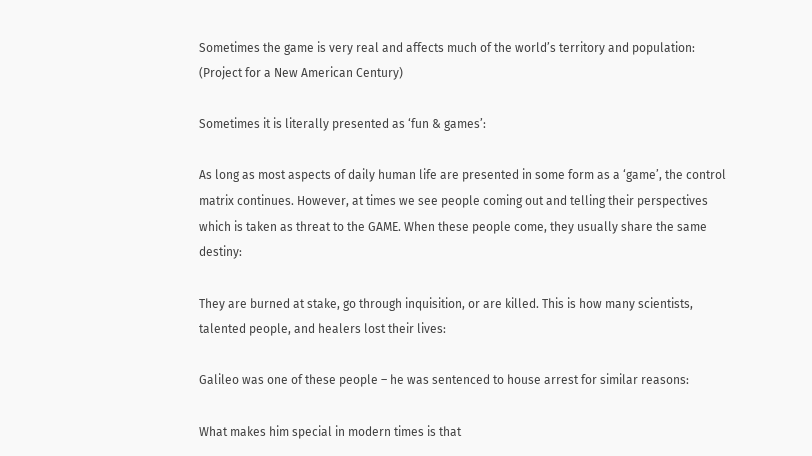Sometimes the game is very real and affects much of the world’s territory and population: (Project for a New American Century)

Sometimes it is literally presented as ‘fun & games’:

As long as most aspects of daily human life are presented in some form as a ‘game’, the control matrix continues. However, at times we see people coming out and telling their perspectives which is taken as threat to the GAME. When these people come, they usually share the same destiny:

They are burned at stake, go through inquisition, or are killed. This is how many scientists, talented people, and healers lost their lives:

Galileo was one of these people – he was sentenced to house arrest for similar reasons:

What makes him special in modern times is that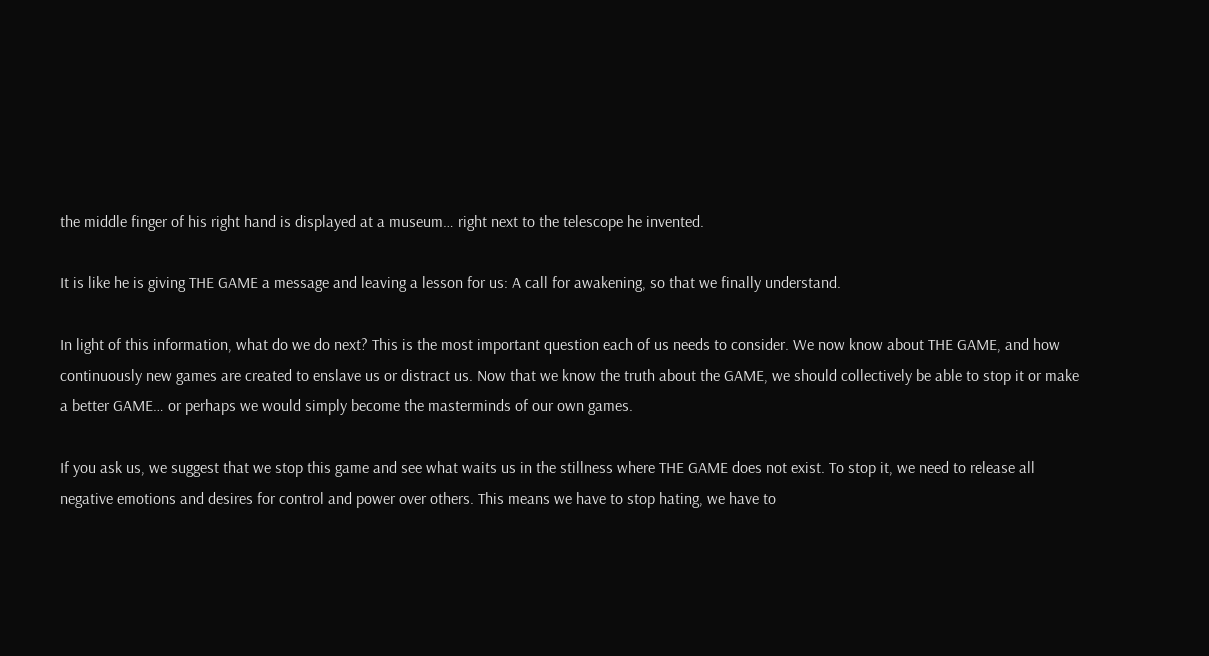the middle finger of his right hand is displayed at a museum… right next to the telescope he invented.

It is like he is giving THE GAME a message and leaving a lesson for us: A call for awakening, so that we finally understand.

In light of this information, what do we do next? This is the most important question each of us needs to consider. We now know about THE GAME, and how continuously new games are created to enslave us or distract us. Now that we know the truth about the GAME, we should collectively be able to stop it or make a better GAME… or perhaps we would simply become the masterminds of our own games.

If you ask us, we suggest that we stop this game and see what waits us in the stillness where THE GAME does not exist. To stop it, we need to release all negative emotions and desires for control and power over others. This means we have to stop hating, we have to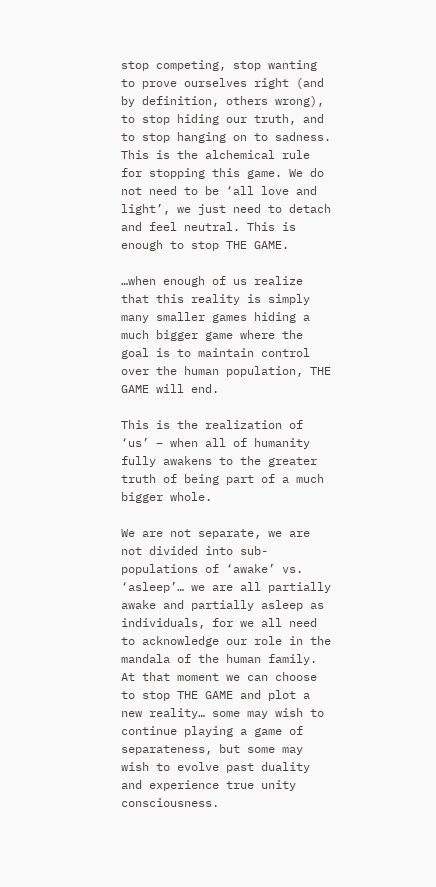stop competing, stop wanting to prove ourselves right (and by definition, others wrong), to stop hiding our truth, and to stop hanging on to sadness. This is the alchemical rule for stopping this game. We do not need to be ‘all love and light’, we just need to detach and feel neutral. This is enough to stop THE GAME.

…when enough of us realize that this reality is simply many smaller games hiding a much bigger game where the goal is to maintain control over the human population, THE GAME will end.

This is the realization of ‘us’ – when all of humanity fully awakens to the greater truth of being part of a much bigger whole.

We are not separate, we are not divided into sub-populations of ‘awake’ vs. ‘asleep’… we are all partially awake and partially asleep as individuals, for we all need to acknowledge our role in the mandala of the human family. At that moment we can choose to stop THE GAME and plot a new reality… some may wish to continue playing a game of separateness, but some may wish to evolve past duality and experience true unity consciousness.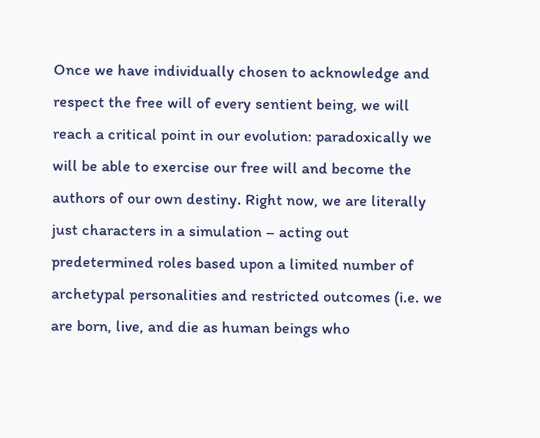Once we have individually chosen to acknowledge and respect the free will of every sentient being, we will reach a critical point in our evolution: paradoxically we will be able to exercise our free will and become the authors of our own destiny. Right now, we are literally just characters in a simulation – acting out predetermined roles based upon a limited number of archetypal personalities and restricted outcomes (i.e. we are born, live, and die as human beings who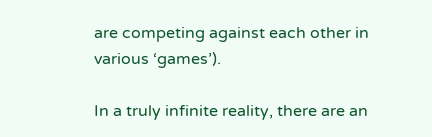are competing against each other in various ‘games’).

In a truly infinite reality, there are an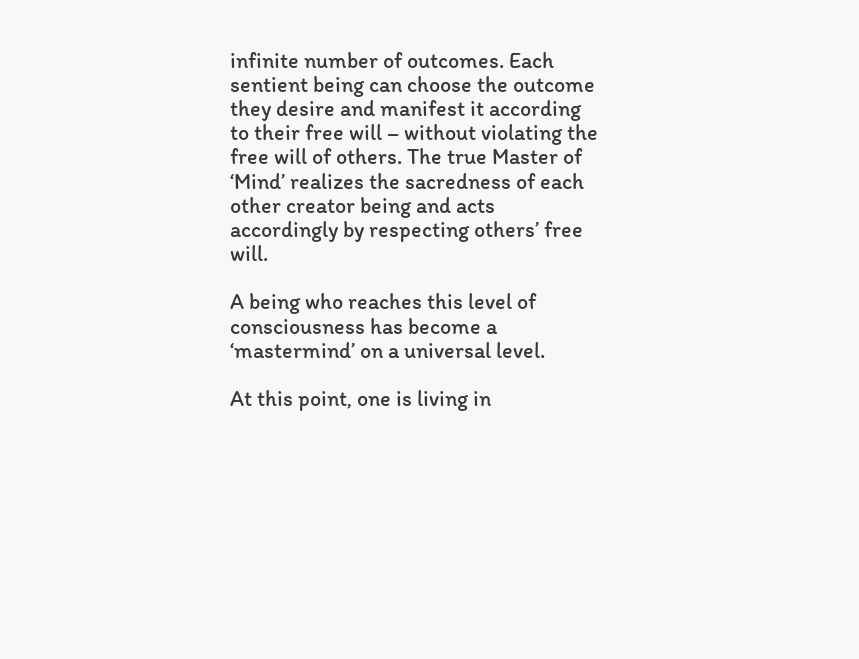infinite number of outcomes. Each sentient being can choose the outcome they desire and manifest it according to their free will – without violating the free will of others. The true Master of ‘Mind’ realizes the sacredness of each other creator being and acts accordingly by respecting others’ free will.

A being who reaches this level of consciousness has become a ‘mastermind’ on a universal level.

At this point, one is living in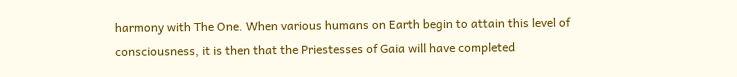harmony with The One. When various humans on Earth begin to attain this level of consciousness, it is then that the Priestesses of Gaia will have completed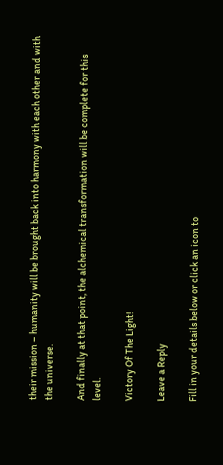their mission – humanity will be brought back into harmony with each other and with the universe.

And finally at that point, the alchemical transformation will be complete for this level.

Victory Of The Light!

Leave a Reply

Fill in your details below or click an icon to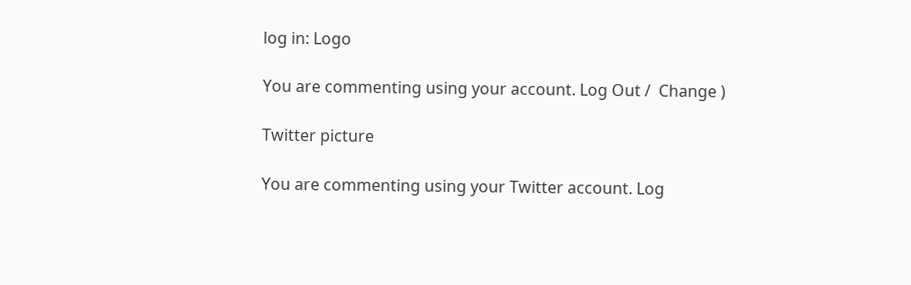log in: Logo

You are commenting using your account. Log Out /  Change )

Twitter picture

You are commenting using your Twitter account. Log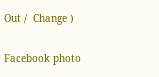Out /  Change )

Facebook photo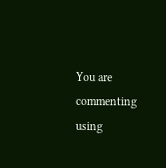You are commenting using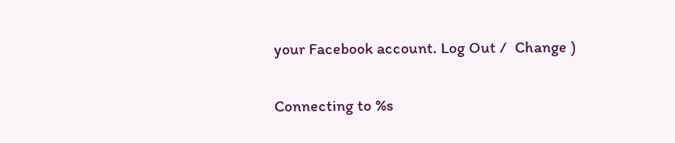your Facebook account. Log Out /  Change )

Connecting to %s